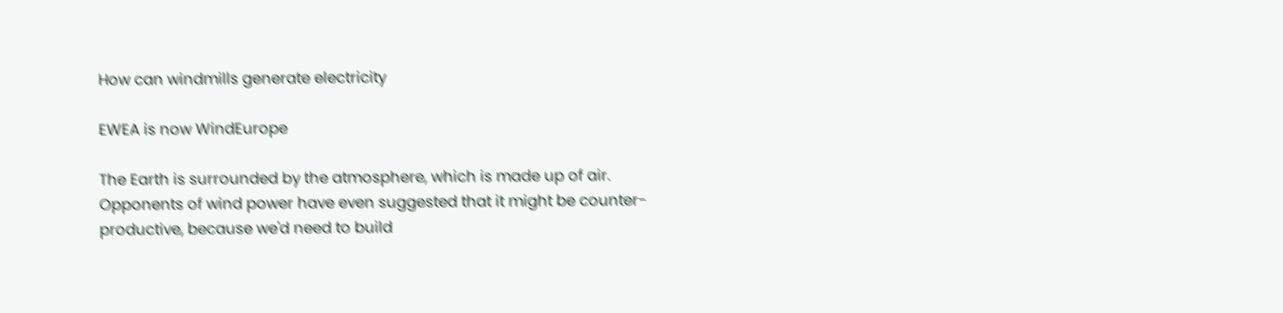How can windmills generate electricity

EWEA is now WindEurope

The Earth is surrounded by the atmosphere, which is made up of air. Opponents of wind power have even suggested that it might be counter-productive, because we'd need to build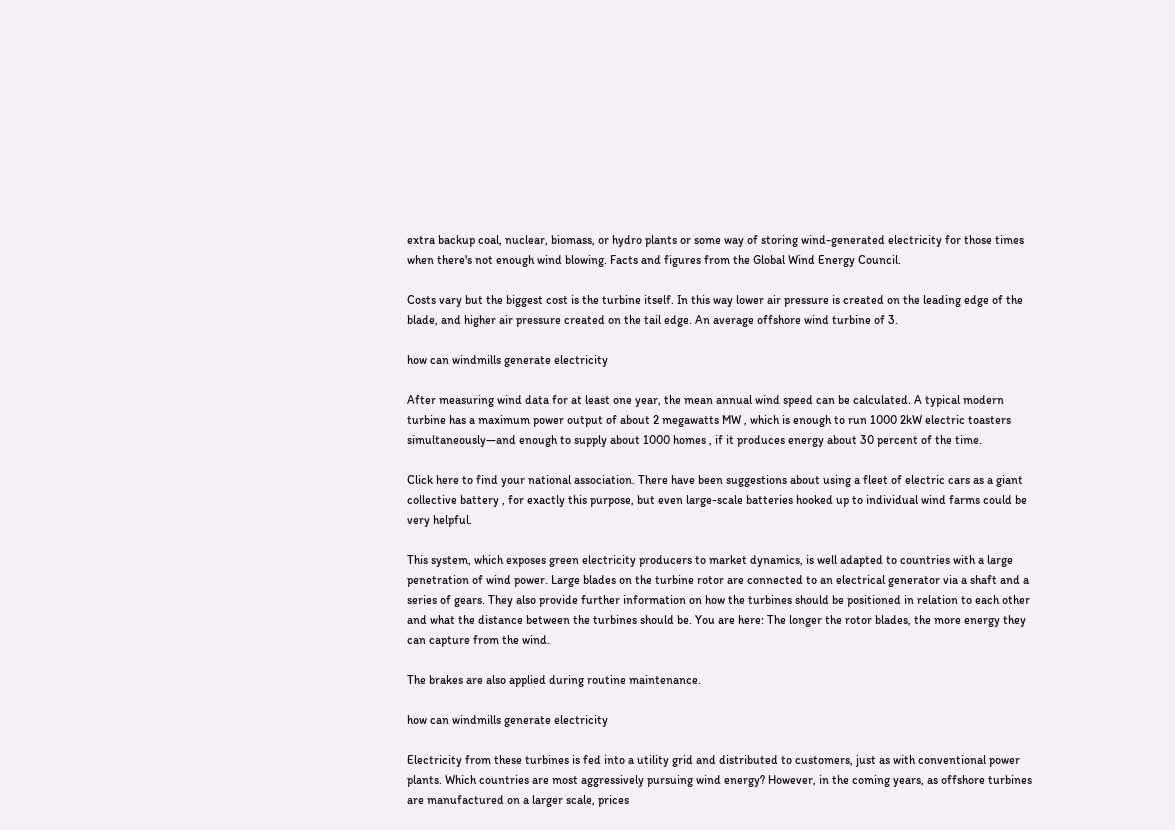extra backup coal, nuclear, biomass, or hydro plants or some way of storing wind-generated electricity for those times when there's not enough wind blowing. Facts and figures from the Global Wind Energy Council.

Costs vary but the biggest cost is the turbine itself. In this way lower air pressure is created on the leading edge of the blade, and higher air pressure created on the tail edge. An average offshore wind turbine of 3.

how can windmills generate electricity

After measuring wind data for at least one year, the mean annual wind speed can be calculated. A typical modern turbine has a maximum power output of about 2 megawatts MW , which is enough to run 1000 2kW electric toasters simultaneously—and enough to supply about 1000 homes , if it produces energy about 30 percent of the time.

Click here to find your national association. There have been suggestions about using a fleet of electric cars as a giant collective battery , for exactly this purpose, but even large-scale batteries hooked up to individual wind farms could be very helpful.

This system, which exposes green electricity producers to market dynamics, is well adapted to countries with a large penetration of wind power. Large blades on the turbine rotor are connected to an electrical generator via a shaft and a series of gears. They also provide further information on how the turbines should be positioned in relation to each other and what the distance between the turbines should be. You are here: The longer the rotor blades, the more energy they can capture from the wind.

The brakes are also applied during routine maintenance.

how can windmills generate electricity

Electricity from these turbines is fed into a utility grid and distributed to customers, just as with conventional power plants. Which countries are most aggressively pursuing wind energy? However, in the coming years, as offshore turbines are manufactured on a larger scale, prices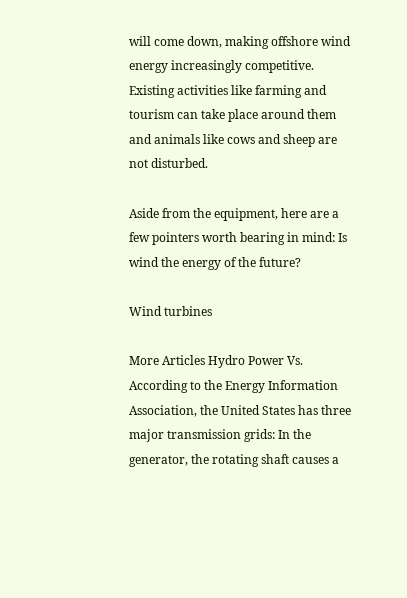will come down, making offshore wind energy increasingly competitive. Existing activities like farming and tourism can take place around them and animals like cows and sheep are not disturbed.

Aside from the equipment, here are a few pointers worth bearing in mind: Is wind the energy of the future?

Wind turbines

More Articles Hydro Power Vs. According to the Energy Information Association, the United States has three major transmission grids: In the generator, the rotating shaft causes a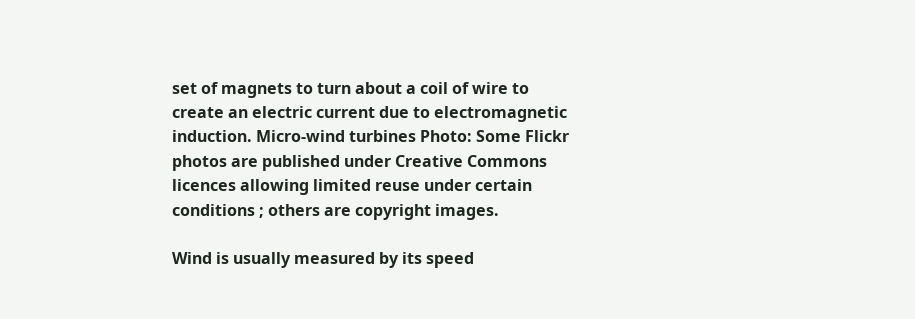set of magnets to turn about a coil of wire to create an electric current due to electromagnetic induction. Micro-wind turbines Photo: Some Flickr photos are published under Creative Commons licences allowing limited reuse under certain conditions ; others are copyright images.

Wind is usually measured by its speed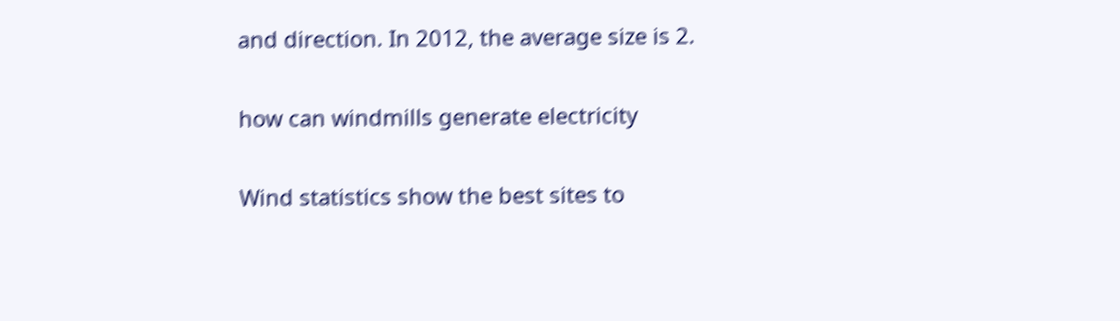and direction. In 2012, the average size is 2.

how can windmills generate electricity

Wind statistics show the best sites to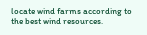locate wind farms according to the best wind resources.